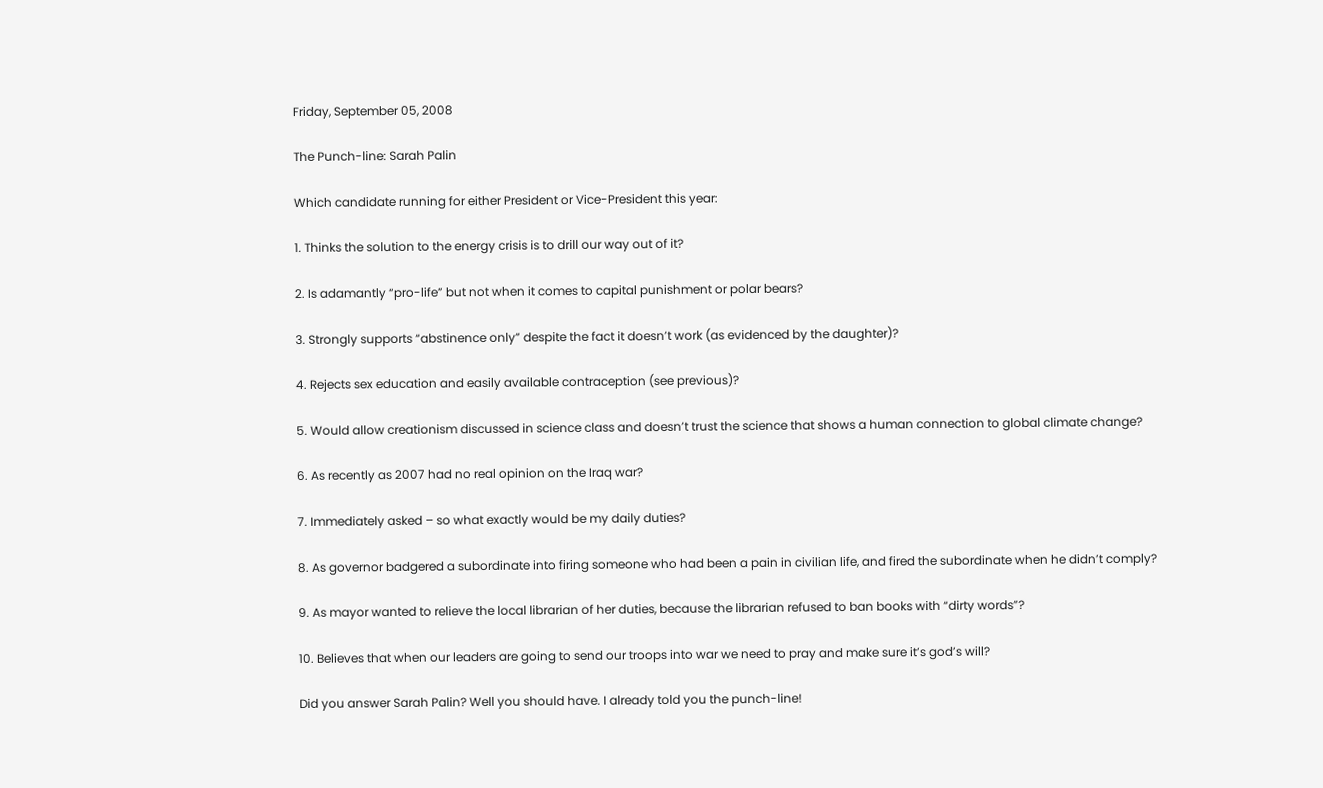Friday, September 05, 2008

The Punch-line: Sarah Palin

Which candidate running for either President or Vice-President this year:

1. Thinks the solution to the energy crisis is to drill our way out of it?

2. Is adamantly “pro-life” but not when it comes to capital punishment or polar bears?

3. Strongly supports “abstinence only” despite the fact it doesn’t work (as evidenced by the daughter)?

4. Rejects sex education and easily available contraception (see previous)?

5. Would allow creationism discussed in science class and doesn’t trust the science that shows a human connection to global climate change?

6. As recently as 2007 had no real opinion on the Iraq war?

7. Immediately asked – so what exactly would be my daily duties?

8. As governor badgered a subordinate into firing someone who had been a pain in civilian life, and fired the subordinate when he didn’t comply?

9. As mayor wanted to relieve the local librarian of her duties, because the librarian refused to ban books with “dirty words”?

10. Believes that when our leaders are going to send our troops into war we need to pray and make sure it’s god’s will?

Did you answer Sarah Palin? Well you should have. I already told you the punch-line!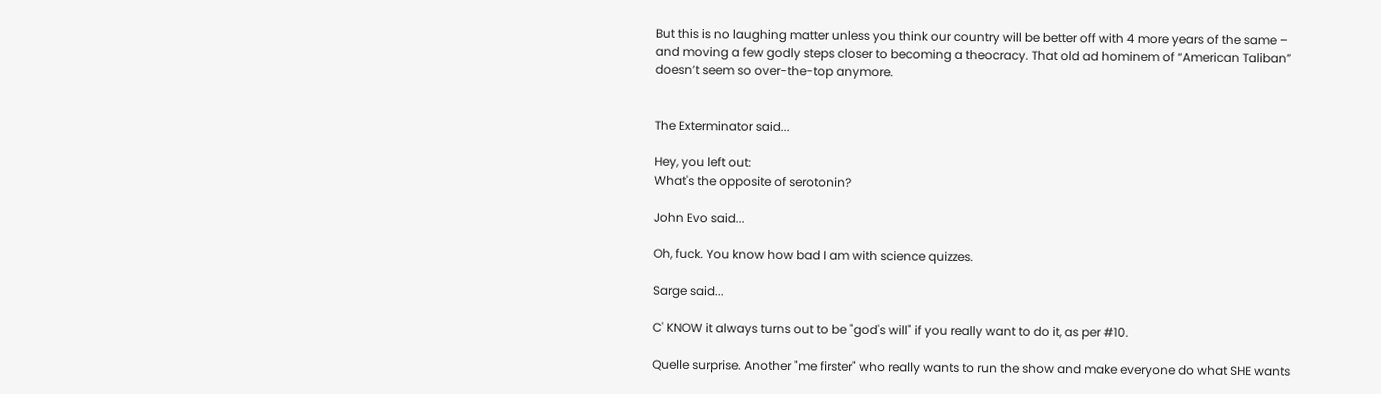But this is no laughing matter unless you think our country will be better off with 4 more years of the same – and moving a few godly steps closer to becoming a theocracy. That old ad hominem of “American Taliban” doesn’t seem so over-the-top anymore.


The Exterminator said...

Hey, you left out:
What's the opposite of serotonin?

John Evo said...

Oh, fuck. You know how bad I am with science quizzes.

Sarge said...

C' KNOW it always turns out to be "god's will" if you really want to do it, as per #10.

Quelle surprise. Another "me firster" who really wants to run the show and make everyone do what SHE wants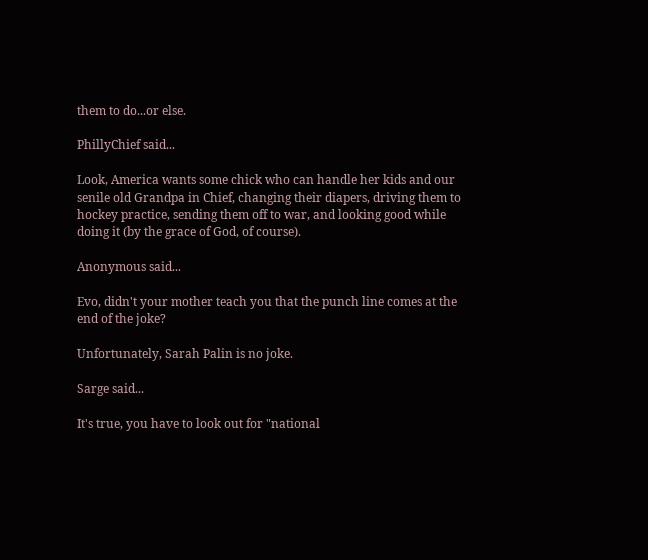them to do...or else.

PhillyChief said...

Look, America wants some chick who can handle her kids and our senile old Grandpa in Chief, changing their diapers, driving them to hockey practice, sending them off to war, and looking good while doing it (by the grace of God, of course).

Anonymous said...

Evo, didn't your mother teach you that the punch line comes at the end of the joke?

Unfortunately, Sarah Palin is no joke.

Sarge said...

It's true, you have to look out for "national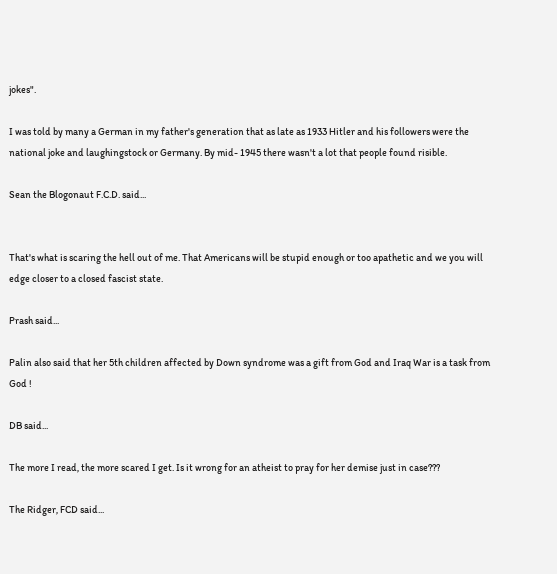jokes".

I was told by many a German in my father's generation that as late as 1933 Hitler and his followers were the national joke and laughingstock or Germany. By mid- 1945 there wasn't a lot that people found risible.

Sean the Blogonaut F.C.D. said...


That's what is scaring the hell out of me. That Americans will be stupid enough or too apathetic and we you will edge closer to a closed fascist state.

Prash said...

Palin also said that her 5th children affected by Down syndrome was a gift from God and Iraq War is a task from God !

DB said...

The more I read, the more scared I get. Is it wrong for an atheist to pray for her demise just in case???

The Ridger, FCD said...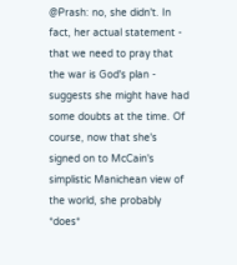@Prash: no, she didn't. In fact, her actual statement - that we need to pray that the war is God's plan - suggests she might have had some doubts at the time. Of course, now that she's signed on to McCain's simplistic Manichean view of the world, she probably *does*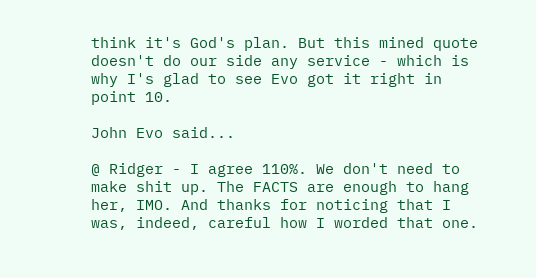think it's God's plan. But this mined quote doesn't do our side any service - which is why I's glad to see Evo got it right in point 10.

John Evo said...

@ Ridger - I agree 110%. We don't need to make shit up. The FACTS are enough to hang her, IMO. And thanks for noticing that I was, indeed, careful how I worded that one.